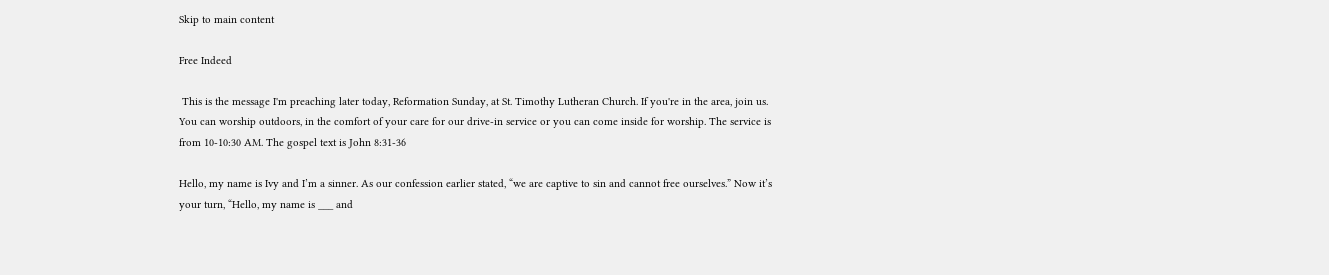Skip to main content

Free Indeed

 This is the message I'm preaching later today, Reformation Sunday, at St. Timothy Lutheran Church. If you're in the area, join us. You can worship outdoors, in the comfort of your care for our drive-in service or you can come inside for worship. The service is from 10-10:30 AM. The gospel text is John 8:31-36

Hello, my name is Ivy and I’m a sinner. As our confession earlier stated, “we are captive to sin and cannot free ourselves.” Now it’s your turn, “Hello, my name is ___ and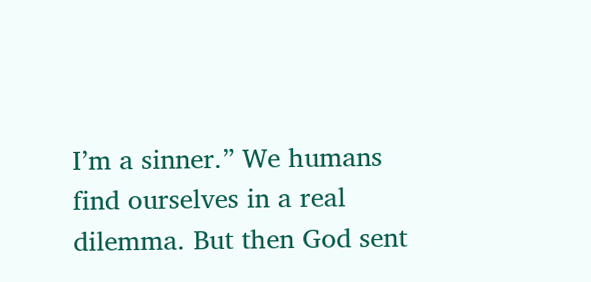I’m a sinner.” We humans find ourselves in a real dilemma. But then God sent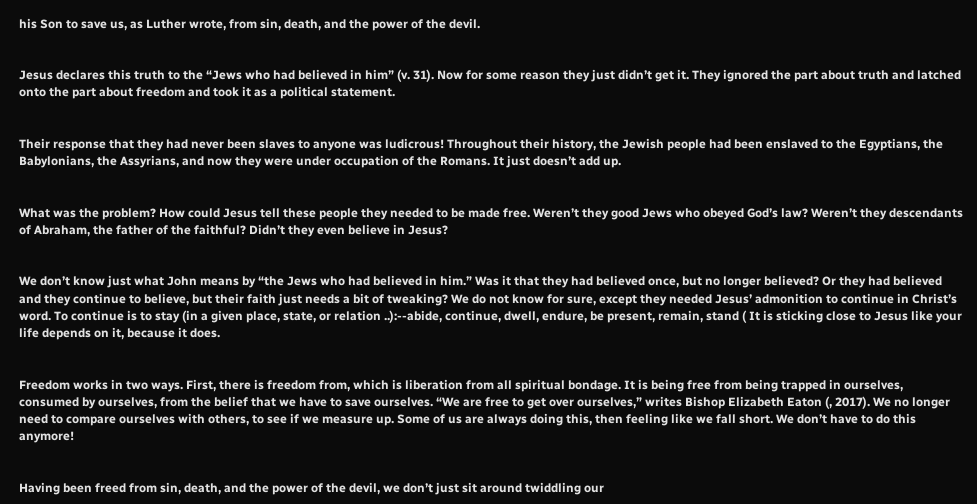his Son to save us, as Luther wrote, from sin, death, and the power of the devil.


Jesus declares this truth to the “Jews who had believed in him” (v. 31). Now for some reason they just didn’t get it. They ignored the part about truth and latched onto the part about freedom and took it as a political statement.


Their response that they had never been slaves to anyone was ludicrous! Throughout their history, the Jewish people had been enslaved to the Egyptians, the Babylonians, the Assyrians, and now they were under occupation of the Romans. It just doesn’t add up.


What was the problem? How could Jesus tell these people they needed to be made free. Weren’t they good Jews who obeyed God’s law? Weren’t they descendants of Abraham, the father of the faithful? Didn’t they even believe in Jesus?


We don’t know just what John means by “the Jews who had believed in him.” Was it that they had believed once, but no longer believed? Or they had believed and they continue to believe, but their faith just needs a bit of tweaking? We do not know for sure, except they needed Jesus’ admonition to continue in Christ’s word. To continue is to stay (in a given place, state, or relation ..):--abide, continue, dwell, endure, be present, remain, stand ( It is sticking close to Jesus like your life depends on it, because it does.


Freedom works in two ways. First, there is freedom from, which is liberation from all spiritual bondage. It is being free from being trapped in ourselves, consumed by ourselves, from the belief that we have to save ourselves. “We are free to get over ourselves,” writes Bishop Elizabeth Eaton (, 2017). We no longer need to compare ourselves with others, to see if we measure up. Some of us are always doing this, then feeling like we fall short. We don’t have to do this anymore!


Having been freed from sin, death, and the power of the devil, we don’t just sit around twiddling our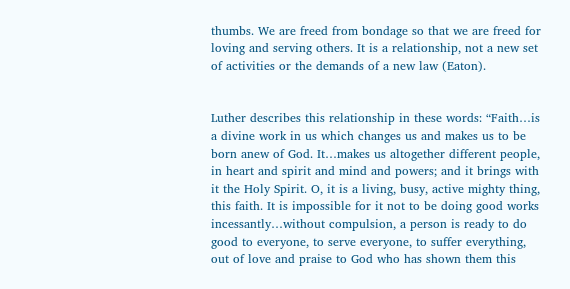thumbs. We are freed from bondage so that we are freed for loving and serving others. It is a relationship, not a new set of activities or the demands of a new law (Eaton).


Luther describes this relationship in these words: “Faith…is a divine work in us which changes us and makes us to be born anew of God. It…makes us altogether different people, in heart and spirit and mind and powers; and it brings with it the Holy Spirit. O, it is a living, busy, active mighty thing, this faith. It is impossible for it not to be doing good works incessantly…without compulsion, a person is ready to do good to everyone, to serve everyone, to suffer everything, out of love and praise to God who has shown them this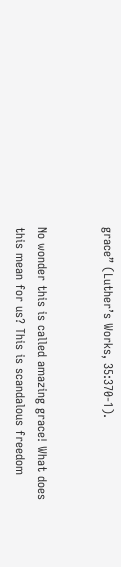grace” (Luther’s Works, 35:370-1).


No wonder this is called amazing grace! What does this mean for us? This is scandalous freedom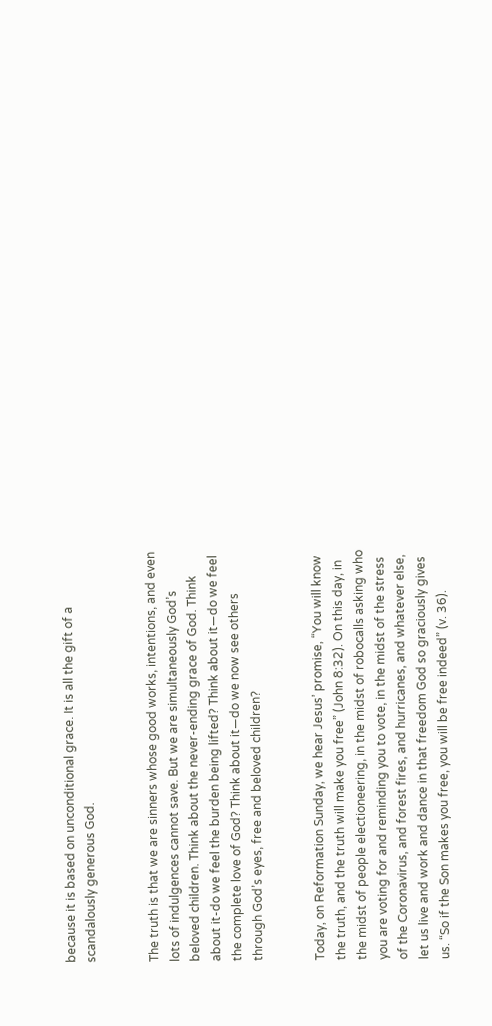because it is based on unconditional grace. It is all the gift of a scandalously generous God.


The truth is that we are sinners whose good works, intentions, and even lots of indulgences cannot save. But we are simultaneously God’s beloved children. Think about the never-ending grace of God. Think about it-do we feel the burden being lifted? Think about it—do we feel the complete love of God? Think about it—do we now see others through God’s eyes, free and beloved children?


Today, on Reformation Sunday, we hear Jesus’ promise, “You will know the truth, and the truth will make you free” (John 8:32). On this day, in the midst of people electioneering, in the midst of robocalls asking who you are voting for and reminding you to vote, in the midst of the stress of the Coronavirus, and forest fires, and hurricanes, and whatever else, let us live and work and dance in that freedom God so graciously gives us. “So if the Son makes you free, you will be free indeed” (v. 36).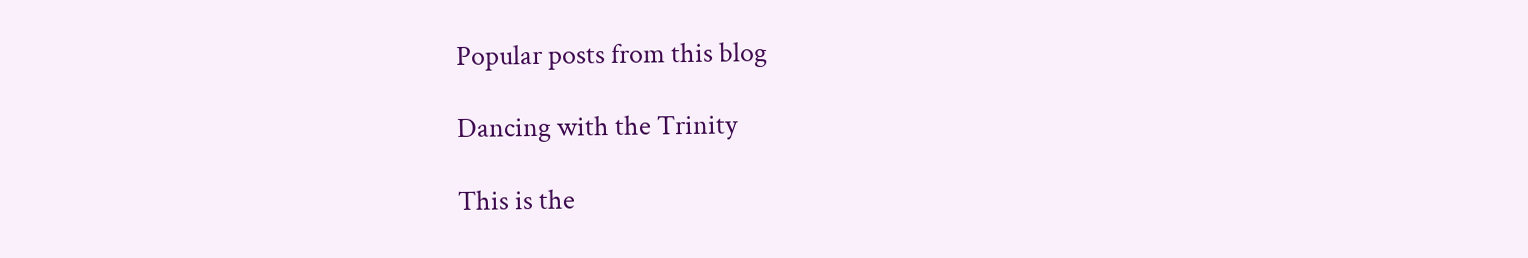Popular posts from this blog

Dancing with the Trinity

This is the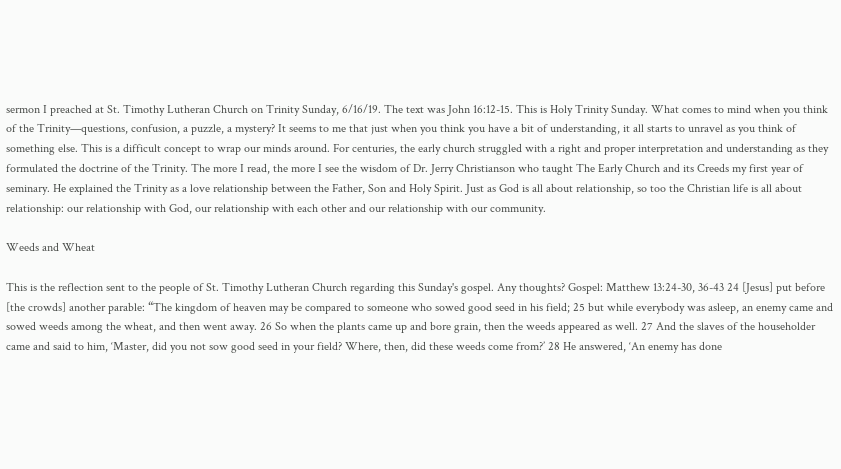sermon I preached at St. Timothy Lutheran Church on Trinity Sunday, 6/16/19. The text was John 16:12-15. This is Holy Trinity Sunday. What comes to mind when you think of the Trinity—questions, confusion, a puzzle, a mystery? It seems to me that just when you think you have a bit of understanding, it all starts to unravel as you think of something else. This is a difficult concept to wrap our minds around. For centuries, the early church struggled with a right and proper interpretation and understanding as they formulated the doctrine of the Trinity. The more I read, the more I see the wisdom of Dr. Jerry Christianson who taught The Early Church and its Creeds my first year of seminary. He explained the Trinity as a love relationship between the Father, Son and Holy Spirit. Just as God is all about relationship, so too the Christian life is all about relationship: our relationship with God, our relationship with each other and our relationship with our community.

Weeds and Wheat

This is the reflection sent to the people of St. Timothy Lutheran Church regarding this Sunday's gospel. Any thoughts? Gospel: Matthew 13:24-30, 36-43 24 [Jesus] put before [the crowds] another parable: “The kingdom of heaven may be compared to someone who sowed good seed in his field; 25 but while everybody was asleep, an enemy came and sowed weeds among the wheat, and then went away. 26 So when the plants came up and bore grain, then the weeds appeared as well. 27 And the slaves of the householder came and said to him, ‘Master, did you not sow good seed in your field? Where, then, did these weeds come from?’ 28 He answered, ‘An enemy has done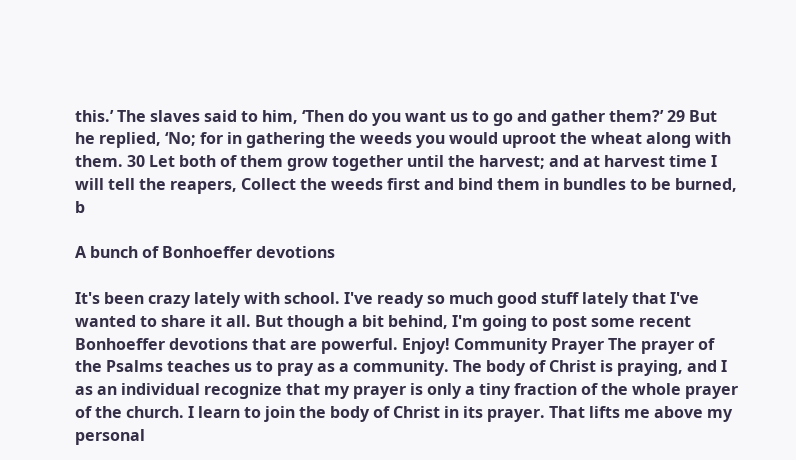this.’ The slaves said to him, ‘Then do you want us to go and gather them?’ 29 But he replied, ‘No; for in gathering the weeds you would uproot the wheat along with them. 30 Let both of them grow together until the harvest; and at harvest time I will tell the reapers, Collect the weeds first and bind them in bundles to be burned, b

A bunch of Bonhoeffer devotions

It's been crazy lately with school. I've ready so much good stuff lately that I've wanted to share it all. But though a bit behind, I'm going to post some recent Bonhoeffer devotions that are powerful. Enjoy! Community Prayer The prayer of the Psalms teaches us to pray as a community. The body of Christ is praying, and I as an individual recognize that my prayer is only a tiny fraction of the whole prayer of the church. I learn to join the body of Christ in its prayer. That lifts me above my personal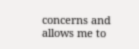concerns and allows me to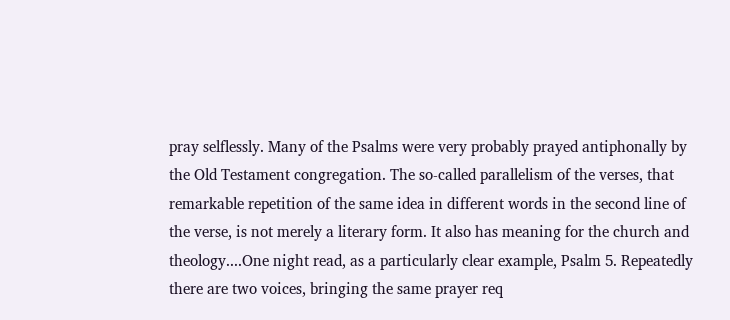pray selflessly. Many of the Psalms were very probably prayed antiphonally by the Old Testament congregation. The so-called parallelism of the verses, that remarkable repetition of the same idea in different words in the second line of the verse, is not merely a literary form. It also has meaning for the church and theology....One night read, as a particularly clear example, Psalm 5. Repeatedly there are two voices, bringing the same prayer req